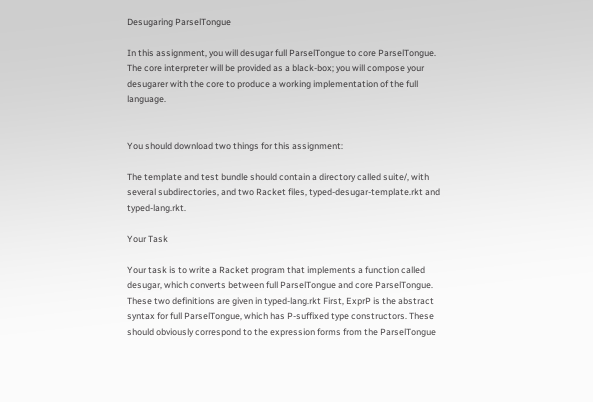Desugaring ParselTongue

In this assignment, you will desugar full ParselTongue to core ParselTongue. The core interpreter will be provided as a black-box; you will compose your desugarer with the core to produce a working implementation of the full language.


You should download two things for this assignment:

The template and test bundle should contain a directory called suite/, with several subdirectories, and two Racket files, typed-desugar-template.rkt and typed-lang.rkt.

Your Task

Your task is to write a Racket program that implements a function called desugar, which converts between full ParselTongue and core ParselTongue. These two definitions are given in typed-lang.rkt First, ExprP is the abstract syntax for full ParselTongue, which has P-suffixed type constructors. These should obviously correspond to the expression forms from the ParselTongue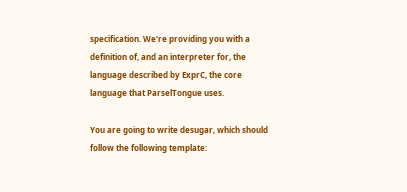specification. We're providing you with a definition of, and an interpreter for, the language described by ExprC, the core language that ParselTongue uses.

You are going to write desugar, which should follow the following template: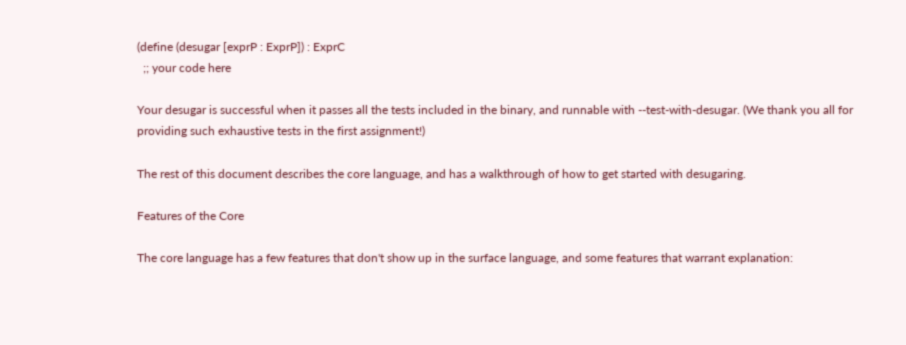(define (desugar [exprP : ExprP]) : ExprC
  ;; your code here

Your desugar is successful when it passes all the tests included in the binary, and runnable with --test-with-desugar. (We thank you all for providing such exhaustive tests in the first assignment!)

The rest of this document describes the core language, and has a walkthrough of how to get started with desugaring.

Features of the Core

The core language has a few features that don't show up in the surface language, and some features that warrant explanation: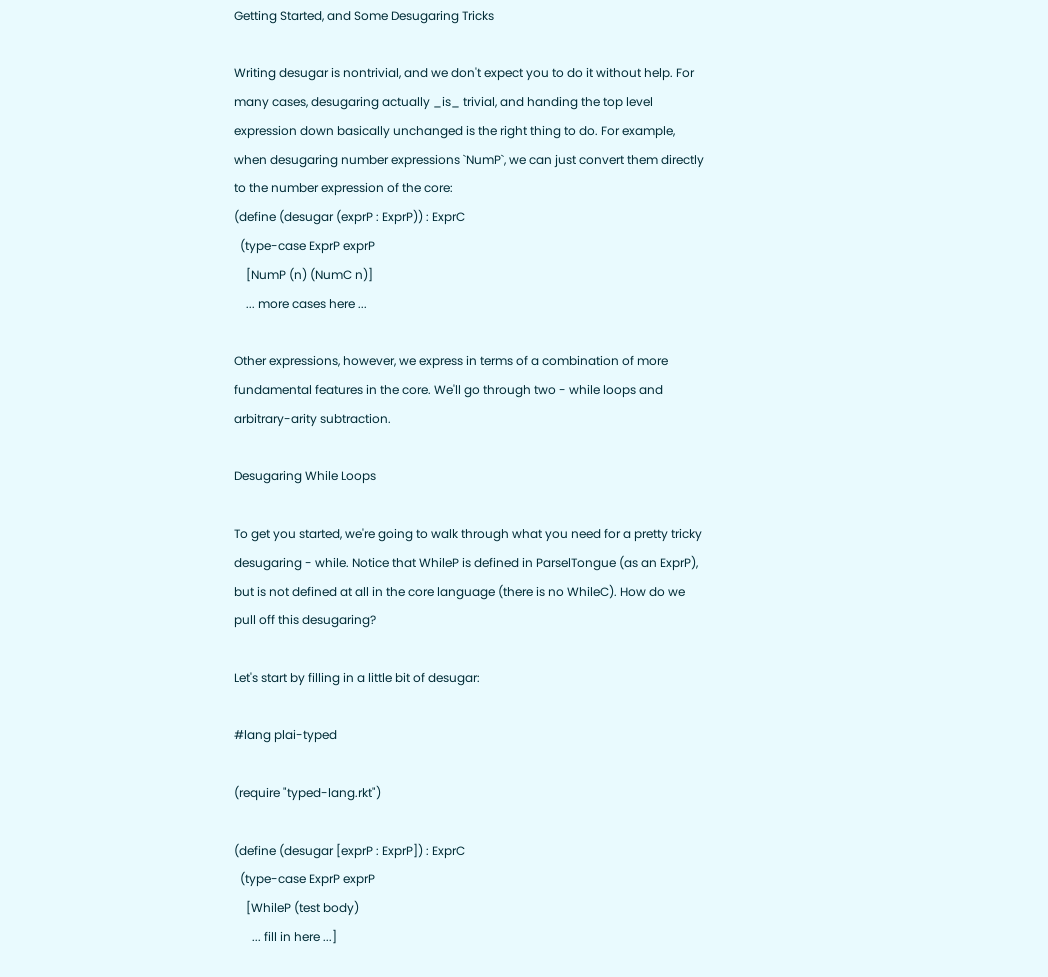Getting Started, and Some Desugaring Tricks

Writing desugar is nontrivial, and we don't expect you to do it without help. For many cases, desugaring actually _is_ trivial, and handing the top level expression down basically unchanged is the right thing to do. For example, when desugaring number expressions `NumP`, we can just convert them directly to the number expression of the core:
(define (desugar (exprP : ExprP)) : ExprC
  (type-case ExprP exprP
    [NumP (n) (NumC n)]
    ... more cases here ...

Other expressions, however, we express in terms of a combination of more fundamental features in the core. We'll go through two - while loops and arbitrary-arity subtraction.

Desugaring While Loops

To get you started, we're going to walk through what you need for a pretty tricky desugaring - while. Notice that WhileP is defined in ParselTongue (as an ExprP), but is not defined at all in the core language (there is no WhileC). How do we pull off this desugaring?

Let's start by filling in a little bit of desugar:

#lang plai-typed

(require "typed-lang.rkt")

(define (desugar [exprP : ExprP]) : ExprC
  (type-case ExprP exprP
    [WhileP (test body)
      ... fill in here ...]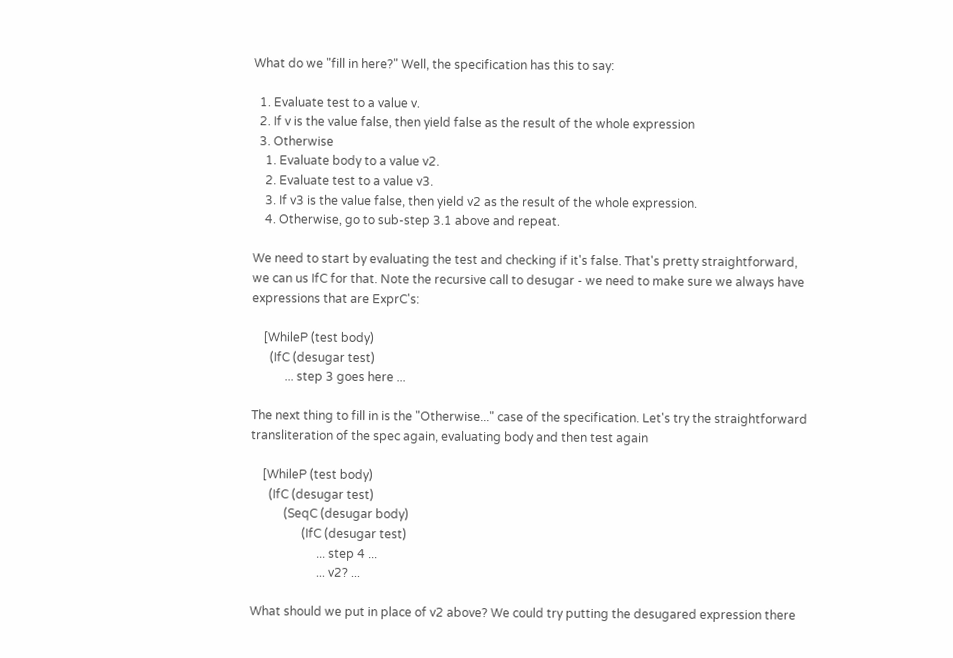What do we "fill in here?" Well, the specification has this to say:

  1. Evaluate test to a value v.
  2. If v is the value false, then yield false as the result of the whole expression
  3. Otherwise
    1. Evaluate body to a value v2.
    2. Evaluate test to a value v3.
    3. If v3 is the value false, then yield v2 as the result of the whole expression.
    4. Otherwise, go to sub-step 3.1 above and repeat.

We need to start by evaluating the test and checking if it's false. That's pretty straightforward, we can us IfC for that. Note the recursive call to desugar - we need to make sure we always have expressions that are ExprC's:

    [WhileP (test body)
      (IfC (desugar test)
           ... step 3 goes here ...

The next thing to fill in is the "Otherwise..." case of the specification. Let's try the straightforward transliteration of the spec again, evaluating body and then test again

    [WhileP (test body)
      (IfC (desugar test)
           (SeqC (desugar body)
                 (IfC (desugar test)
                      ... step 4 ...
                      ... v2? ...

What should we put in place of v2 above? We could try putting the desugared expression there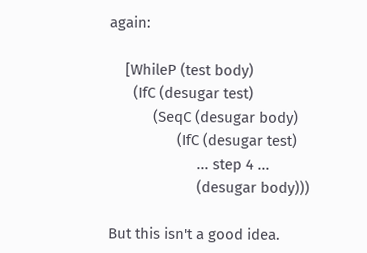again:

    [WhileP (test body)
      (IfC (desugar test)
           (SeqC (desugar body)
                 (IfC (desugar test)
                      ... step 4 ...
                      (desugar body)))

But this isn't a good idea.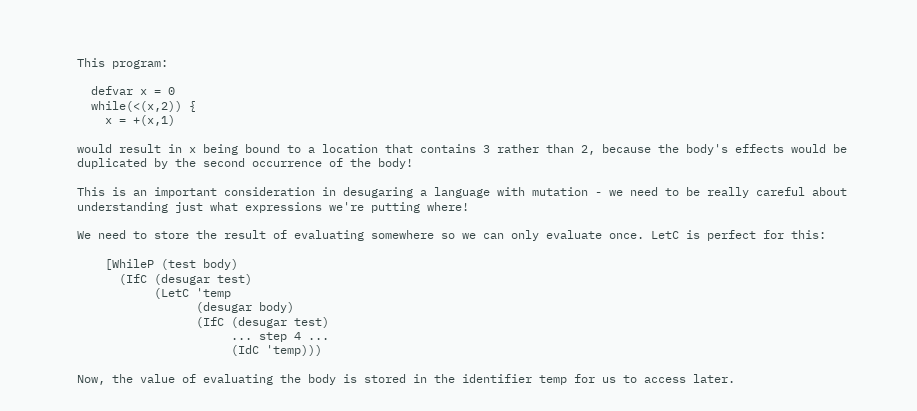This program:

  defvar x = 0
  while(<(x,2)) {
    x = +(x,1)

would result in x being bound to a location that contains 3 rather than 2, because the body's effects would be duplicated by the second occurrence of the body!

This is an important consideration in desugaring a language with mutation - we need to be really careful about understanding just what expressions we're putting where!

We need to store the result of evaluating somewhere so we can only evaluate once. LetC is perfect for this:

    [WhileP (test body)
      (IfC (desugar test)
           (LetC 'temp
                 (desugar body)
                 (IfC (desugar test)
                      ... step 4 ...
                      (IdC 'temp)))

Now, the value of evaluating the body is stored in the identifier temp for us to access later.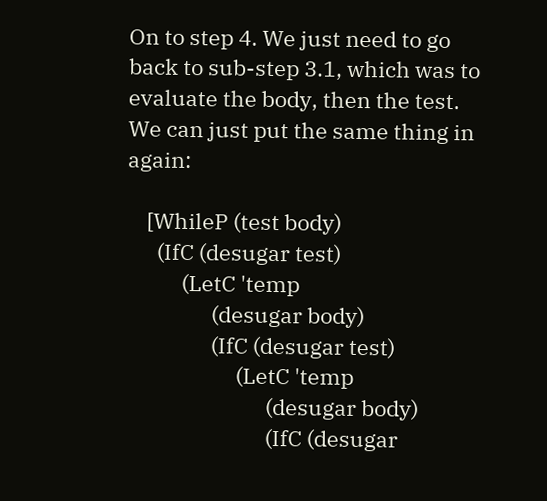On to step 4. We just need to go back to sub-step 3.1, which was to evaluate the body, then the test. We can just put the same thing in again:

    [WhileP (test body)
      (IfC (desugar test)
           (LetC 'temp
                 (desugar body)
                 (IfC (desugar test)
                      (LetC 'temp
                            (desugar body)
                            (IfC (desugar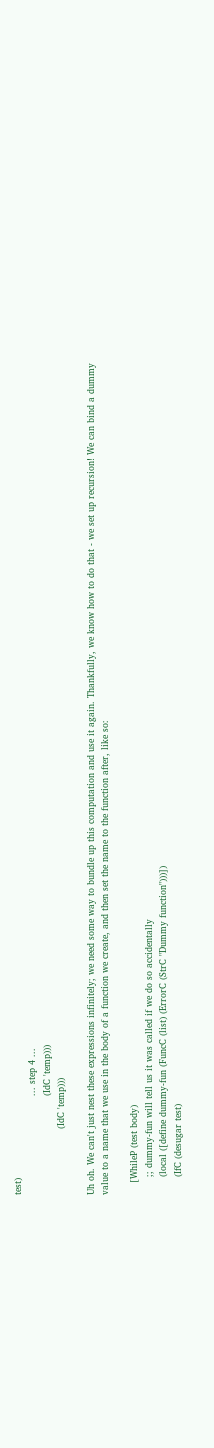test)
                                 ... step 4 ...
                                 (IdC 'temp)))
                      (IdC 'temp)))

Uh oh. We can't just nest these expressions infinitely; we need some way to bundle up this computation and use it again. Thankfully, we know how to do that - we set up recursion! We can bind a dummy value to a name that we use in the body of a function we create, and then set the name to the function after, like so:

    [WhileP (test body)
      ;; dummy-fun will tell us it was called if we do so accidentally
      (local ([define dummy-fun (FuncC (list) (ErrorC (StrC "Dummy function")))])
      (IfC (desugar test)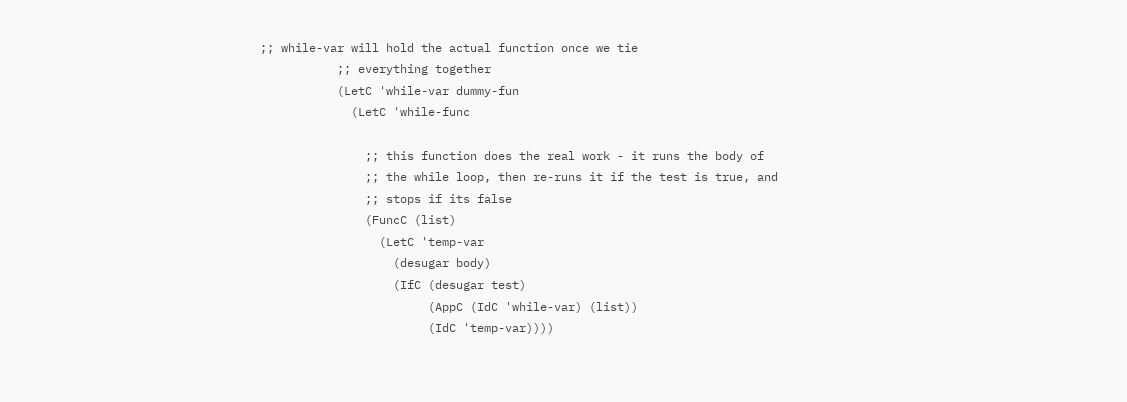;; while-var will hold the actual function once we tie
           ;; everything together
           (LetC 'while-var dummy-fun
             (LetC 'while-func

               ;; this function does the real work - it runs the body of
               ;; the while loop, then re-runs it if the test is true, and
               ;; stops if its false
               (FuncC (list)
                 (LetC 'temp-var
                   (desugar body)
                   (IfC (desugar test)
                        (AppC (IdC 'while-var) (list))
                        (IdC 'temp-var))))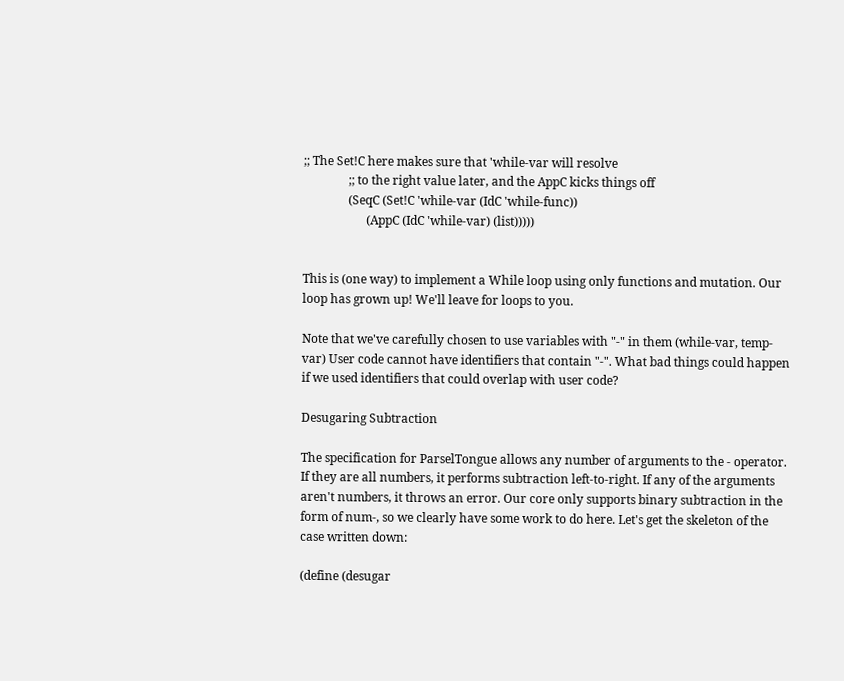;; The Set!C here makes sure that 'while-var will resolve
               ;; to the right value later, and the AppC kicks things off
               (SeqC (Set!C 'while-var (IdC 'while-func))
                     (AppC (IdC 'while-var) (list)))))


This is (one way) to implement a While loop using only functions and mutation. Our loop has grown up! We'll leave for loops to you.

Note that we've carefully chosen to use variables with "-" in them (while-var, temp-var) User code cannot have identifiers that contain "-". What bad things could happen if we used identifiers that could overlap with user code?

Desugaring Subtraction

The specification for ParselTongue allows any number of arguments to the - operator. If they are all numbers, it performs subtraction left-to-right. If any of the arguments aren't numbers, it throws an error. Our core only supports binary subtraction in the form of num-, so we clearly have some work to do here. Let's get the skeleton of the case written down:

(define (desugar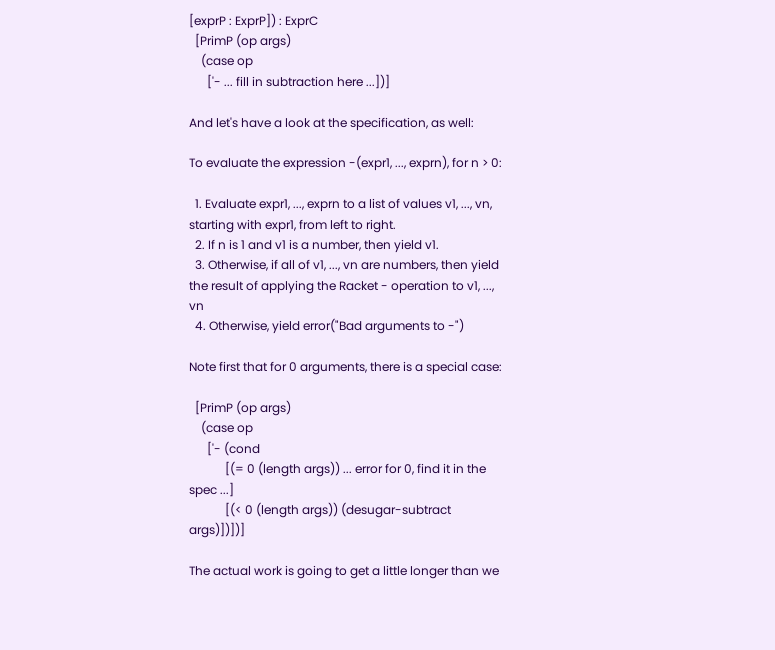[exprP : ExprP]) : ExprC
  [PrimP (op args)
    (case op
      ['- ... fill in subtraction here ...])]

And let's have a look at the specification, as well:

To evaluate the expression -(expr1, ..., exprn), for n > 0:

  1. Evaluate expr1, ..., exprn to a list of values v1, ..., vn, starting with expr1, from left to right.
  2. If n is 1 and v1 is a number, then yield v1.
  3. Otherwise, if all of v1, ..., vn are numbers, then yield the result of applying the Racket - operation to v1, ..., vn
  4. Otherwise, yield error("Bad arguments to -")

Note first that for 0 arguments, there is a special case:

  [PrimP (op args)
    (case op
      ['- (cond
            [(= 0 (length args)) ... error for 0, find it in the spec ...]
            [(< 0 (length args)) (desugar-subtract args)])])]

The actual work is going to get a little longer than we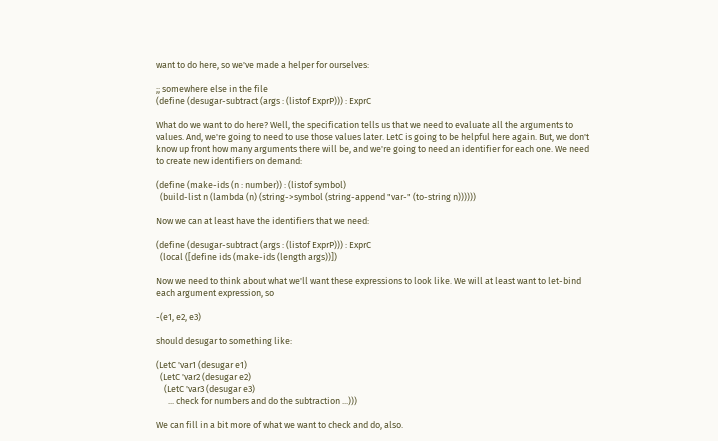want to do here, so we've made a helper for ourselves:

;; somewhere else in the file
(define (desugar-subtract (args : (listof ExprP))) : ExprC

What do we want to do here? Well, the specification tells us that we need to evaluate all the arguments to values. And, we're going to need to use those values later. LetC is going to be helpful here again. But, we don't know up front how many arguments there will be, and we're going to need an identifier for each one. We need to create new identifiers on demand:

(define (make-ids (n : number)) : (listof symbol)
  (build-list n (lambda (n) (string->symbol (string-append "var-" (to-string n))))))

Now we can at least have the identifiers that we need:

(define (desugar-subtract (args : (listof ExprP))) : ExprC
  (local ([define ids (make-ids (length args))])

Now we need to think about what we'll want these expressions to look like. We will at least want to let-bind each argument expression, so

-(e1, e2, e3)

should desugar to something like:

(LetC 'var1 (desugar e1)
  (LetC 'var2 (desugar e2)
    (LetC 'var3 (desugar e3)
      ... check for numbers and do the subtraction ...)))

We can fill in a bit more of what we want to check and do, also.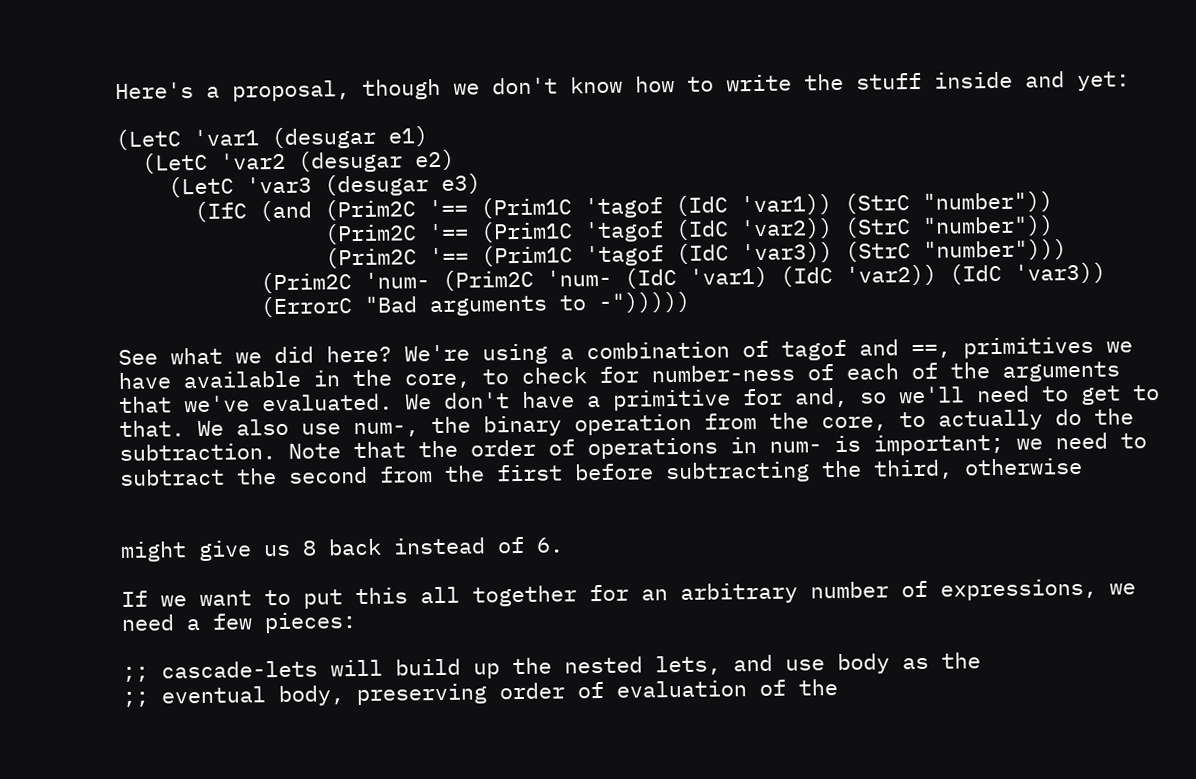Here's a proposal, though we don't know how to write the stuff inside and yet:

(LetC 'var1 (desugar e1)
  (LetC 'var2 (desugar e2)
    (LetC 'var3 (desugar e3)
      (IfC (and (Prim2C '== (Prim1C 'tagof (IdC 'var1)) (StrC "number"))
                (Prim2C '== (Prim1C 'tagof (IdC 'var2)) (StrC "number"))
                (Prim2C '== (Prim1C 'tagof (IdC 'var3)) (StrC "number")))
           (Prim2C 'num- (Prim2C 'num- (IdC 'var1) (IdC 'var2)) (IdC 'var3))
           (ErrorC "Bad arguments to -")))))

See what we did here? We're using a combination of tagof and ==, primitives we have available in the core, to check for number-ness of each of the arguments that we've evaluated. We don't have a primitive for and, so we'll need to get to that. We also use num-, the binary operation from the core, to actually do the subtraction. Note that the order of operations in num- is important; we need to subtract the second from the first before subtracting the third, otherwise


might give us 8 back instead of 6.

If we want to put this all together for an arbitrary number of expressions, we need a few pieces:

;; cascade-lets will build up the nested lets, and use body as the
;; eventual body, preserving order of evaluation of the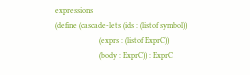expressions
(define (cascade-lets (ids : (listof symbol))
                      (exprs : (listof ExprC))
                      (body : ExprC)) : ExprC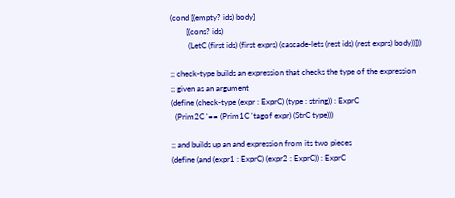(cond [(empty? ids) body]
        [(cons? ids)
         (LetC (first ids) (first exprs) (cascade-lets (rest ids) (rest exprs) body))]))

;; check-type builds an expression that checks the type of the expression
;; given as an argument
(define (check-type (expr : ExprC) (type : string)) : ExprC
  (Prim2C '== (Prim1C 'tagof expr) (StrC type)))

;; and builds up an and expression from its two pieces
(define (and (expr1 : ExprC) (expr2 : ExprC)) : ExprC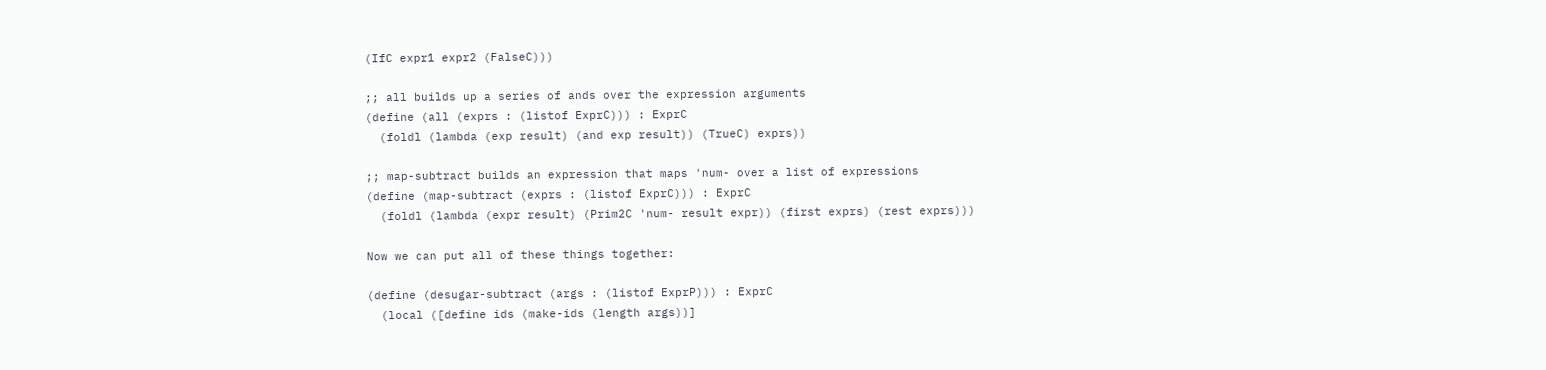(IfC expr1 expr2 (FalseC)))

;; all builds up a series of ands over the expression arguments
(define (all (exprs : (listof ExprC))) : ExprC
  (foldl (lambda (exp result) (and exp result)) (TrueC) exprs))

;; map-subtract builds an expression that maps 'num- over a list of expressions
(define (map-subtract (exprs : (listof ExprC))) : ExprC
  (foldl (lambda (expr result) (Prim2C 'num- result expr)) (first exprs) (rest exprs)))

Now we can put all of these things together:

(define (desugar-subtract (args : (listof ExprP))) : ExprC
  (local ([define ids (make-ids (length args))]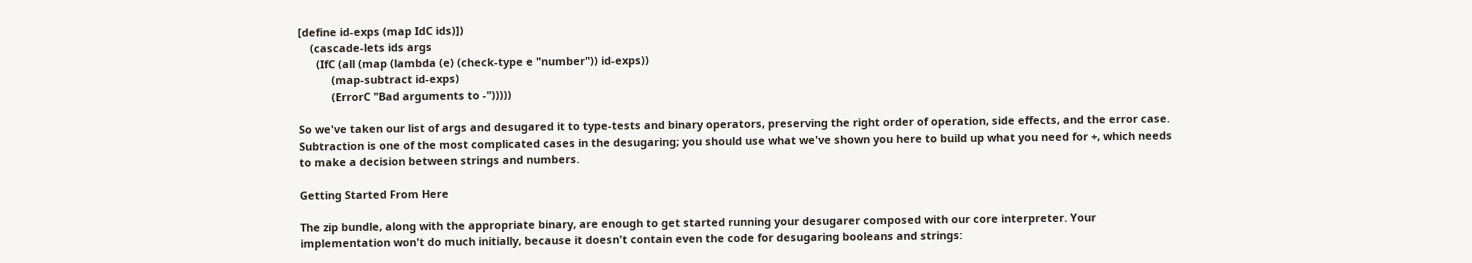[define id-exps (map IdC ids)])
    (cascade-lets ids args
      (IfC (all (map (lambda (e) (check-type e "number")) id-exps))
           (map-subtract id-exps)
           (ErrorC "Bad arguments to -")))))

So we've taken our list of args and desugared it to type-tests and binary operators, preserving the right order of operation, side effects, and the error case. Subtraction is one of the most complicated cases in the desugaring; you should use what we've shown you here to build up what you need for +, which needs to make a decision between strings and numbers.

Getting Started From Here

The zip bundle, along with the appropriate binary, are enough to get started running your desugarer composed with our core interpreter. Your implementation won't do much initially, because it doesn't contain even the code for desugaring booleans and strings: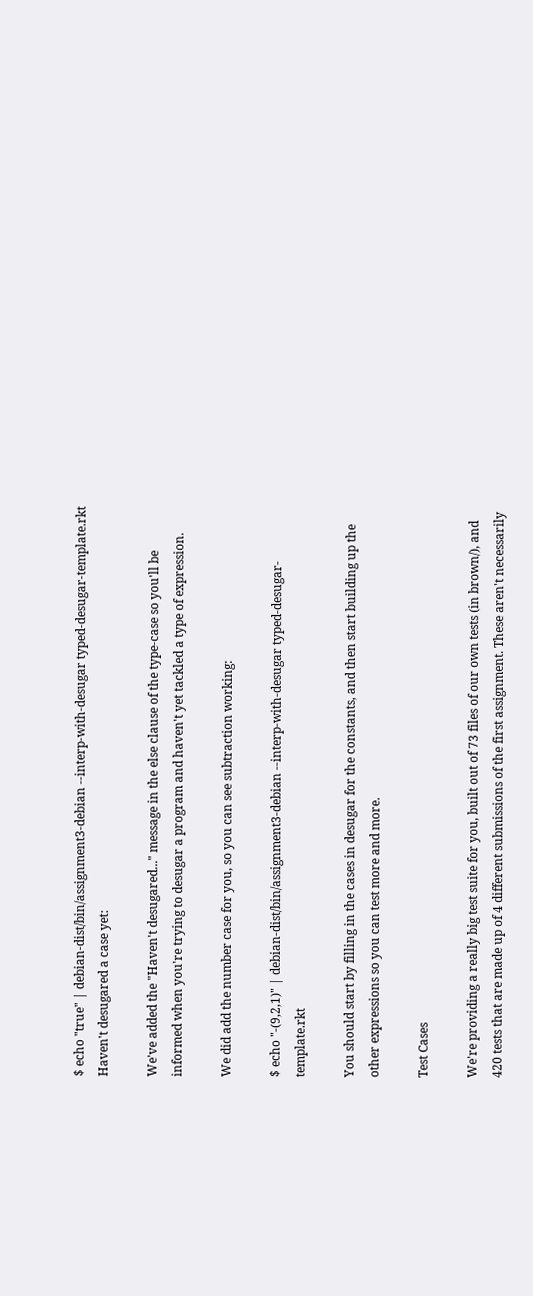$ echo "true" | debian-dist/bin/assignment3-debian --interp-with-desugar typed-desugar-template.rkt
Haven't desugared a case yet:

We've added the "Haven't desugared..." message in the else clause of the type-case so you'll be informed when you're trying to desugar a program and haven't yet tackled a type of expression.

We did add the number case for you, so you can see subtraction working:

$ echo "-(9,2,1)" | debian-dist/bin/assignment3-debian --interp-with-desugar typed-desugar-template.rkt

You should start by filling in the cases in desugar for the constants, and then start building up the other expressions so you can test more and more.

Test Cases

We're providing a really big test suite for you, built out of 73 files of our own tests (in brown/), and 420 tests that are made up of 4 different submissions of the first assignment. These aren't necessarily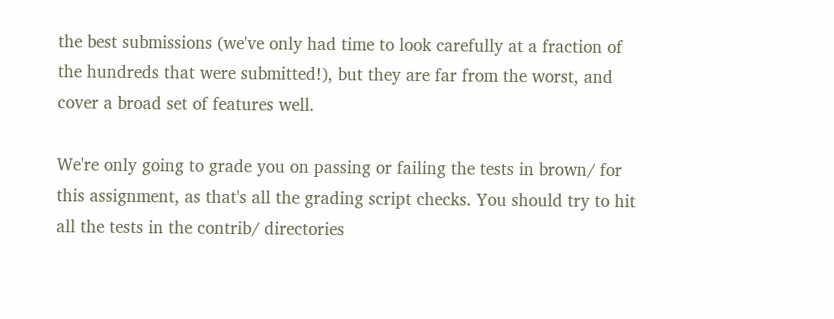the best submissions (we've only had time to look carefully at a fraction of the hundreds that were submitted!), but they are far from the worst, and cover a broad set of features well.

We're only going to grade you on passing or failing the tests in brown/ for this assignment, as that's all the grading script checks. You should try to hit all the tests in the contrib/ directories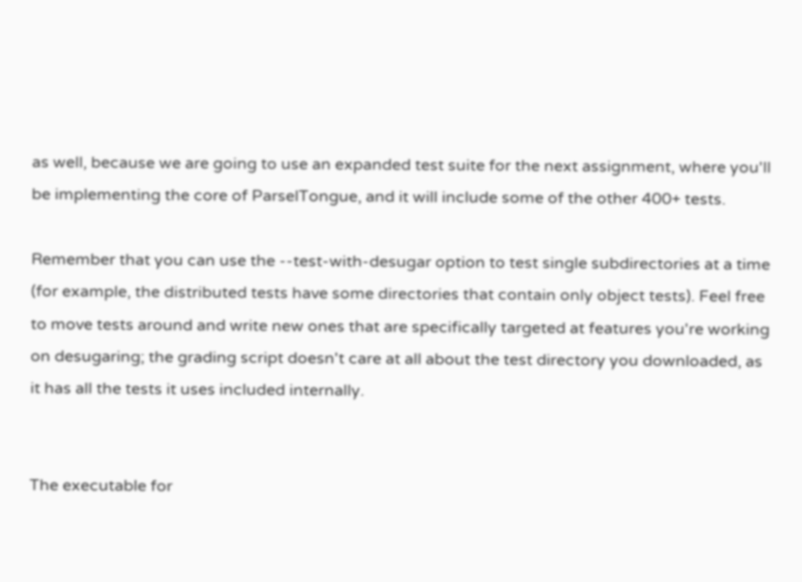as well, because we are going to use an expanded test suite for the next assignment, where you'll be implementing the core of ParselTongue, and it will include some of the other 400+ tests.

Remember that you can use the --test-with-desugar option to test single subdirectories at a time (for example, the distributed tests have some directories that contain only object tests). Feel free to move tests around and write new ones that are specifically targeted at features you're working on desugaring; the grading script doesn't care at all about the test directory you downloaded, as it has all the tests it uses included internally.


The executable for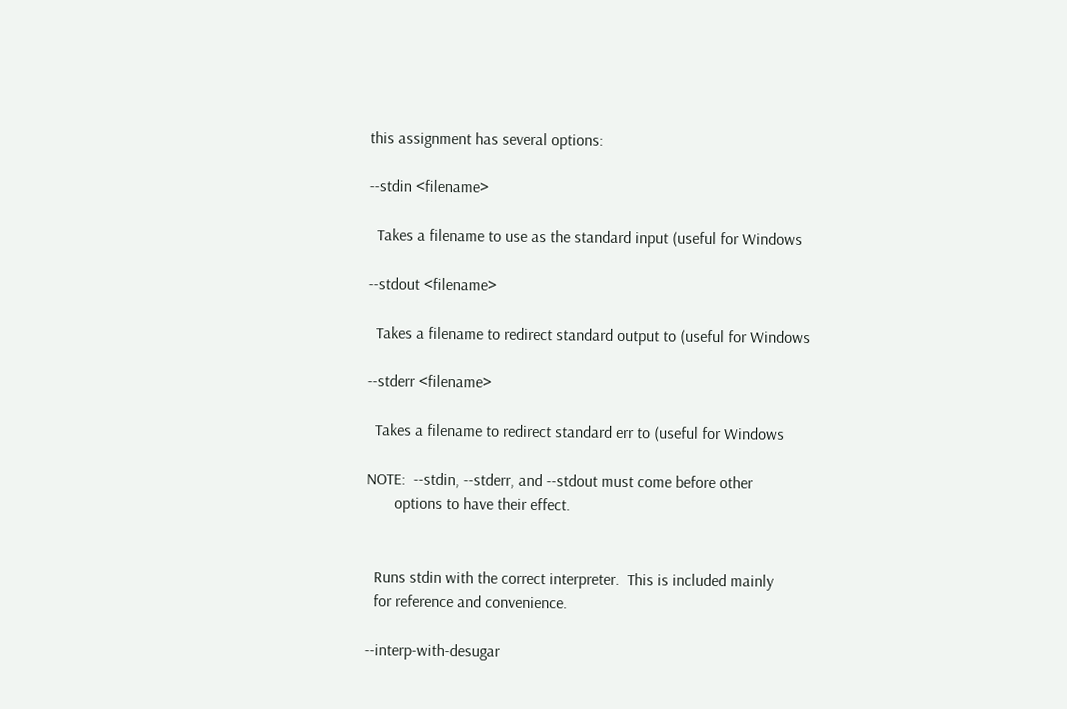this assignment has several options:

--stdin <filename>

  Takes a filename to use as the standard input (useful for Windows

--stdout <filename>

  Takes a filename to redirect standard output to (useful for Windows

--stderr <filename>

  Takes a filename to redirect standard err to (useful for Windows

NOTE:  --stdin, --stderr, and --stdout must come before other
       options to have their effect.


  Runs stdin with the correct interpreter.  This is included mainly
  for reference and convenience.

--interp-with-desugar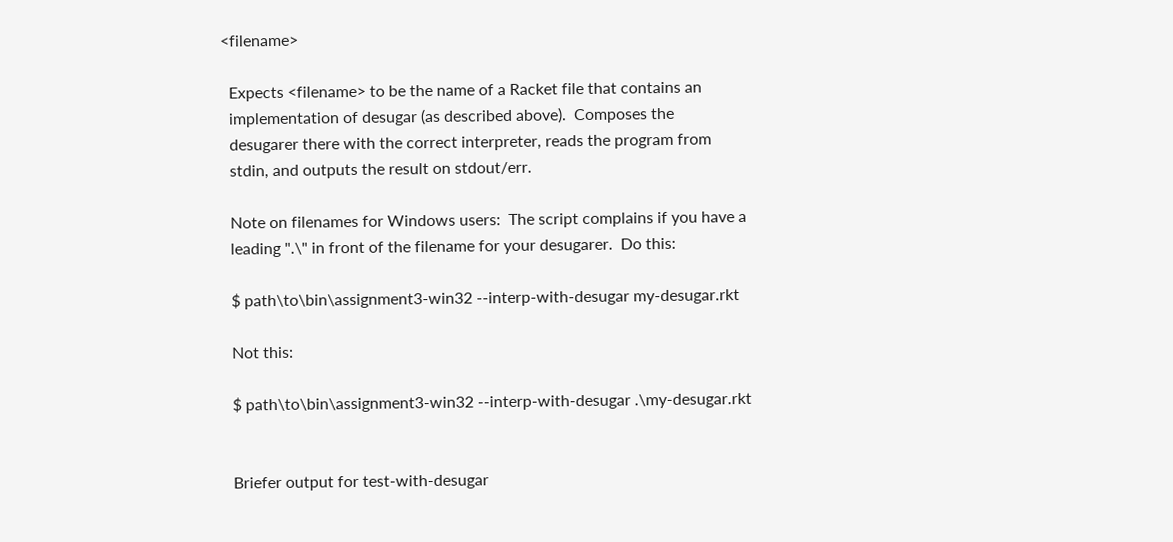<filename>

  Expects <filename> to be the name of a Racket file that contains an
  implementation of desugar (as described above).  Composes the
  desugarer there with the correct interpreter, reads the program from
  stdin, and outputs the result on stdout/err.

  Note on filenames for Windows users:  The script complains if you have a
  leading ".\" in front of the filename for your desugarer.  Do this:

  $ path\to\bin\assignment3-win32 --interp-with-desugar my-desugar.rkt

  Not this:

  $ path\to\bin\assignment3-win32 --interp-with-desugar .\my-desugar.rkt


  Briefer output for test-with-desugar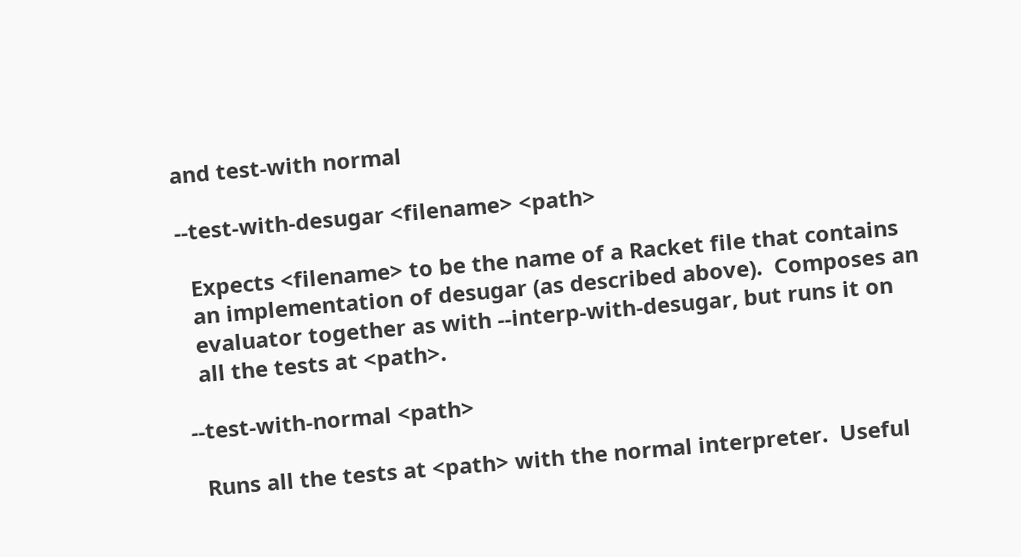and test-with normal

--test-with-desugar <filename> <path>

  Expects <filename> to be the name of a Racket file that contains
  an implementation of desugar (as described above).  Composes an
  evaluator together as with --interp-with-desugar, but runs it on
  all the tests at <path>.

--test-with-normal <path>

  Runs all the tests at <path> with the normal interpreter.  Useful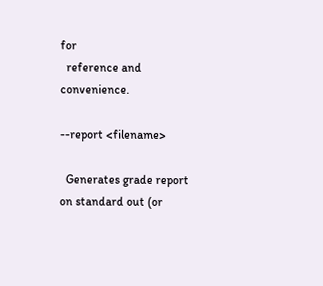for
  reference and convenience.

--report <filename>

  Generates grade report on standard out (or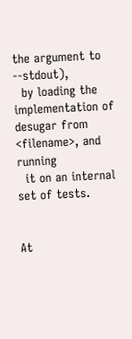the argument to --stdout),
  by loading the implementation of desugar from <filename>, and running
  it on an internal set of tests.


At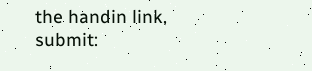the handin link, submit: